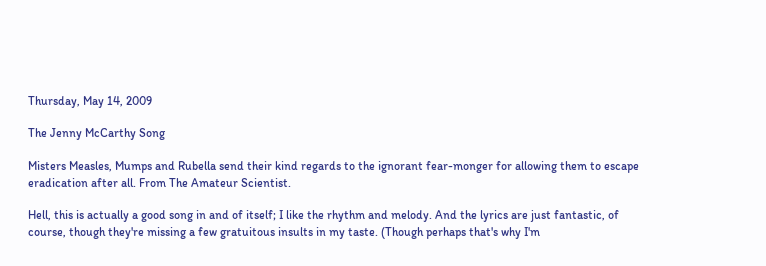Thursday, May 14, 2009

The Jenny McCarthy Song

Misters Measles, Mumps and Rubella send their kind regards to the ignorant fear-monger for allowing them to escape eradication after all. From The Amateur Scientist.

Hell, this is actually a good song in and of itself; I like the rhythm and melody. And the lyrics are just fantastic, of course, though they're missing a few gratuitous insults in my taste. (Though perhaps that's why I'm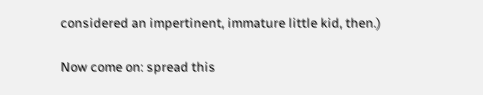considered an impertinent, immature little kid, then.)

Now come on: spread this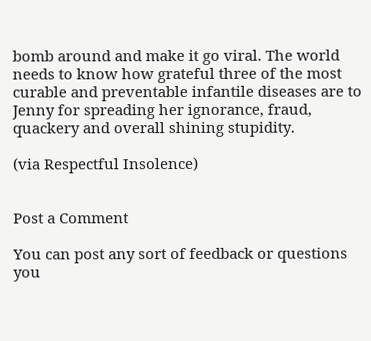bomb around and make it go viral. The world needs to know how grateful three of the most curable and preventable infantile diseases are to Jenny for spreading her ignorance, fraud, quackery and overall shining stupidity.

(via Respectful Insolence)


Post a Comment

You can post any sort of feedback or questions you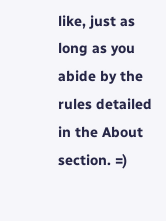like, just as long as you abide by the rules detailed in the About section. =)